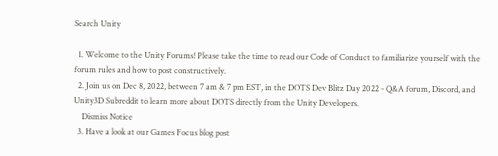Search Unity

  1. Welcome to the Unity Forums! Please take the time to read our Code of Conduct to familiarize yourself with the forum rules and how to post constructively.
  2. Join us on Dec 8, 2022, between 7 am & 7 pm EST, in the DOTS Dev Blitz Day 2022 - Q&A forum, Discord, and Unity3D Subreddit to learn more about DOTS directly from the Unity Developers.
    Dismiss Notice
  3. Have a look at our Games Focus blog post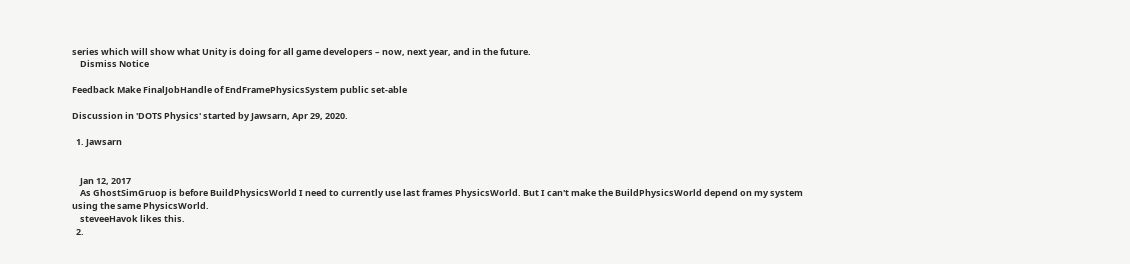series which will show what Unity is doing for all game developers – now, next year, and in the future.
    Dismiss Notice

Feedback Make FinalJobHandle of EndFramePhysicsSystem public set-able

Discussion in 'DOTS Physics' started by Jawsarn, Apr 29, 2020.

  1. Jawsarn


    Jan 12, 2017
    As GhostSimGruop is before BuildPhysicsWorld I need to currently use last frames PhysicsWorld. But I can't make the BuildPhysicsWorld depend on my system using the same PhysicsWorld.
    steveeHavok likes this.
  2.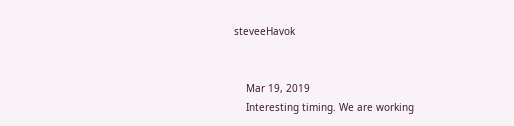steveeHavok


    Mar 19, 2019
    Interesting timing. We are working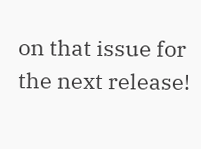on that issue for the next release!